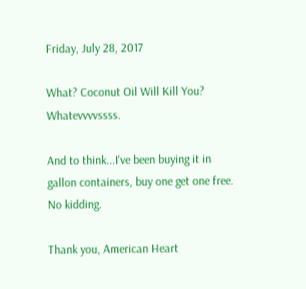Friday, July 28, 2017

What? Coconut Oil Will Kill You? Whatevvvvssss.

And to think...I've been buying it in gallon containers, buy one get one free.  No kidding.

Thank you, American Heart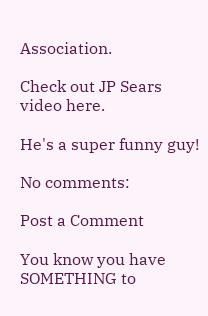Association.

Check out JP Sears video here.

He's a super funny guy!

No comments:

Post a Comment

You know you have SOMETHING to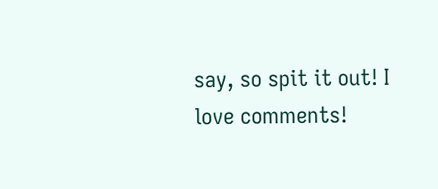say, so spit it out! I love comments!